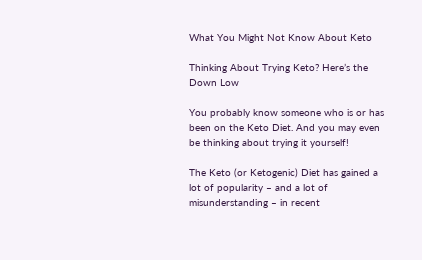What You Might Not Know About Keto

Thinking About Trying Keto? Here’s the Down Low

You probably know someone who is or has been on the Keto Diet. And you may even be thinking about trying it yourself!

The Keto (or Ketogenic) Diet has gained a lot of popularity – and a lot of misunderstanding – in recent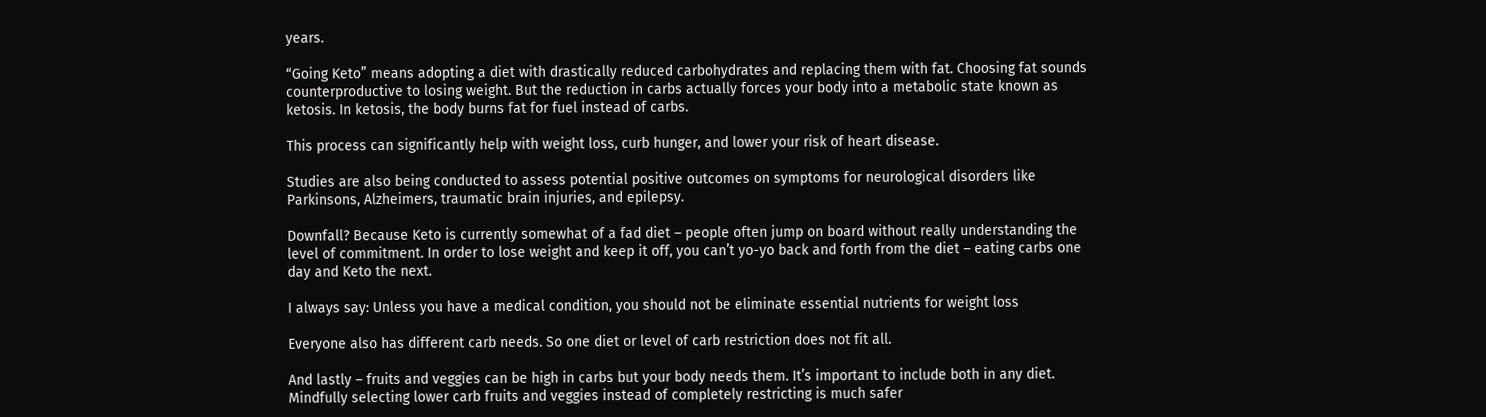years.

“Going Keto” means adopting a diet with drastically reduced carbohydrates and replacing them with fat. Choosing fat sounds counterproductive to losing weight. But the reduction in carbs actually forces your body into a metabolic state known as ketosis. In ketosis, the body burns fat for fuel instead of carbs.

This process can significantly help with weight loss, curb hunger, and lower your risk of heart disease.

Studies are also being conducted to assess potential positive outcomes on symptoms for neurological disorders like Parkinsons, Alzheimers, traumatic brain injuries, and epilepsy.

Downfall? Because Keto is currently somewhat of a fad diet – people often jump on board without really understanding the level of commitment. In order to lose weight and keep it off, you can’t yo-yo back and forth from the diet – eating carbs one day and Keto the next.

I always say: Unless you have a medical condition, you should not be eliminate essential nutrients for weight loss

Everyone also has different carb needs. So one diet or level of carb restriction does not fit all.

And lastly – fruits and veggies can be high in carbs but your body needs them. It’s important to include both in any diet. Mindfully selecting lower carb fruits and veggies instead of completely restricting is much safer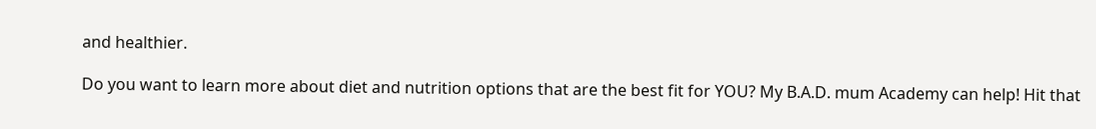and healthier.

Do you want to learn more about diet and nutrition options that are the best fit for YOU? My B.A.D. mum Academy can help! Hit that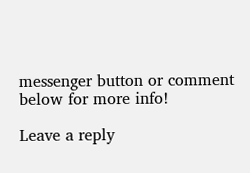messenger button or comment below for more info!

Leave a reply